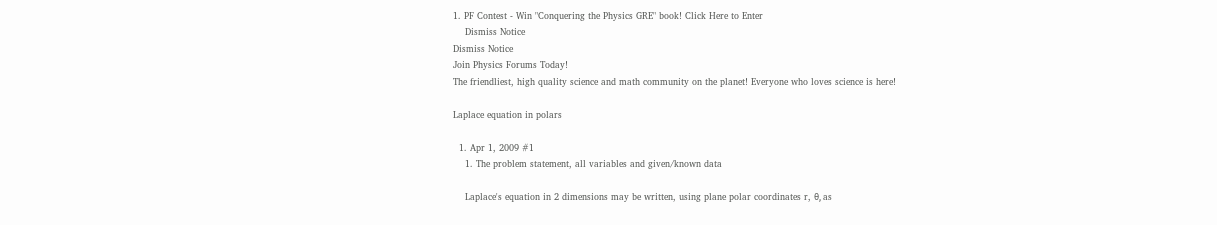1. PF Contest - Win "Conquering the Physics GRE" book! Click Here to Enter
    Dismiss Notice
Dismiss Notice
Join Physics Forums Today!
The friendliest, high quality science and math community on the planet! Everyone who loves science is here!

Laplace equation in polars

  1. Apr 1, 2009 #1
    1. The problem statement, all variables and given/known data

    Laplace's equation in 2 dimensions may be written, using plane polar coordinates r, θ, as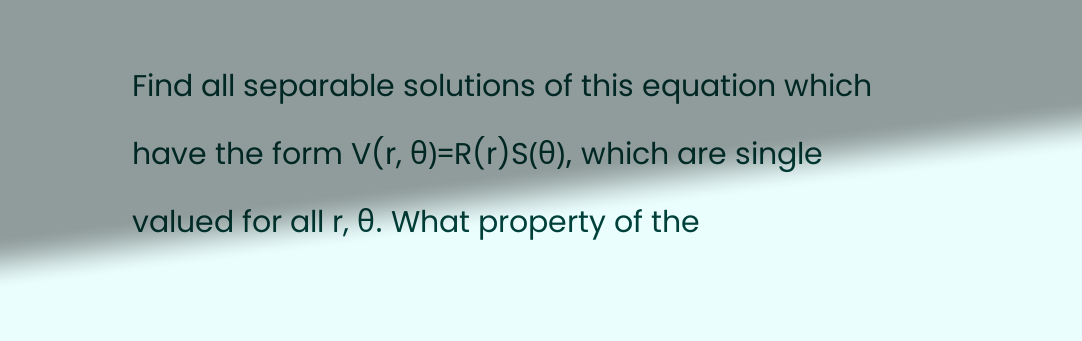Find all separable solutions of this equation which have the form V(r, θ)=R(r)S(θ), which are single valued for all r, θ. What property of the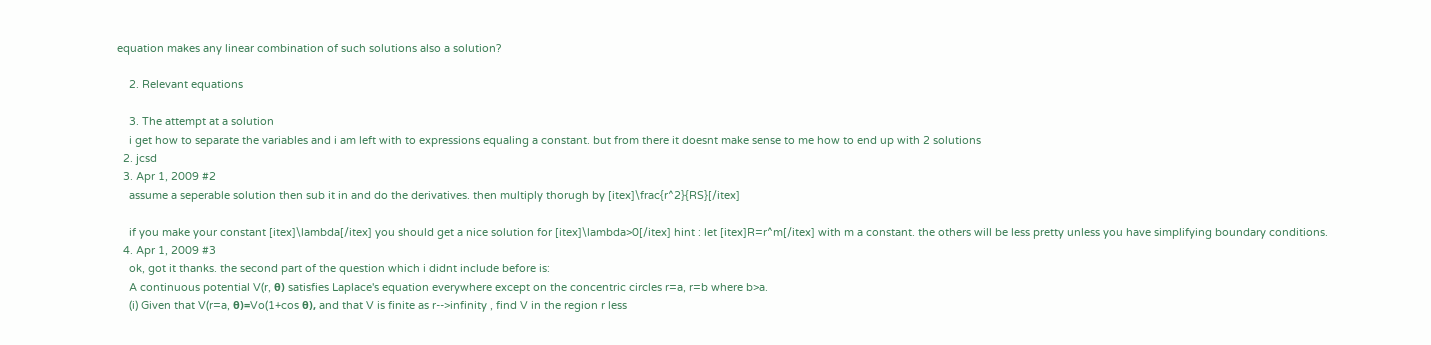equation makes any linear combination of such solutions also a solution?

    2. Relevant equations

    3. The attempt at a solution
    i get how to separate the variables and i am left with to expressions equaling a constant. but from there it doesnt make sense to me how to end up with 2 solutions
  2. jcsd
  3. Apr 1, 2009 #2
    assume a seperable solution then sub it in and do the derivatives. then multiply thorugh by [itex]\frac{r^2}{RS}[/itex]

    if you make your constant [itex]\lambda[/itex] you should get a nice solution for [itex]\lambda>0[/itex] hint : let [itex]R=r^m[/itex] with m a constant. the others will be less pretty unless you have simplifying boundary conditions.
  4. Apr 1, 2009 #3
    ok, got it thanks. the second part of the question which i didnt include before is:
    A continuous potential V(r, θ) satisfies Laplace's equation everywhere except on the concentric circles r=a, r=b where b>a.
    (i) Given that V(r=a, θ)=Vo(1+cos θ), and that V is finite as r-->infinity , find V in the region r less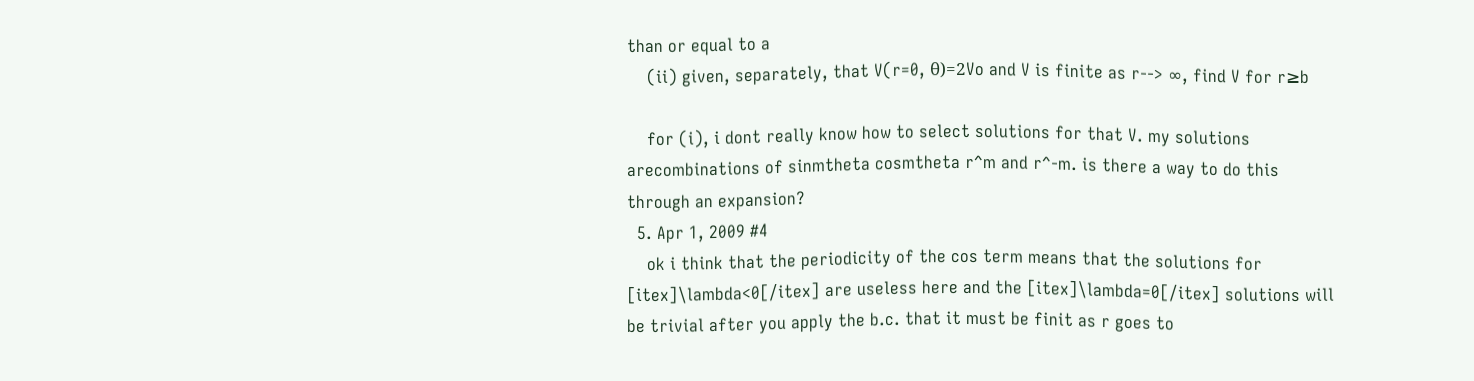than or equal to a
    (ii) given, separately, that V(r=0, θ)=2Vo and V is finite as r--> ∞, find V for r≥b

    for (i), i dont really know how to select solutions for that V. my solutions arecombinations of sinmtheta cosmtheta r^m and r^-m. is there a way to do this through an expansion?
  5. Apr 1, 2009 #4
    ok i think that the periodicity of the cos term means that the solutions for [itex]\lambda<0[/itex] are useless here and the [itex]\lambda=0[/itex] solutions will be trivial after you apply the b.c. that it must be finit as r goes to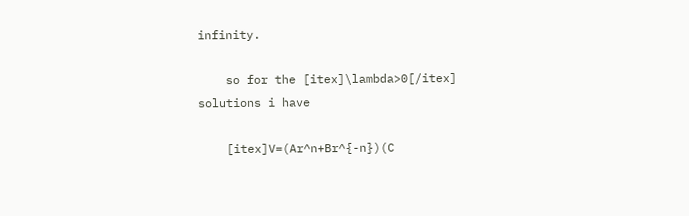infinity.

    so for the [itex]\lambda>0[/itex] solutions i have

    [itex]V=(Ar^n+Br^{-n})(C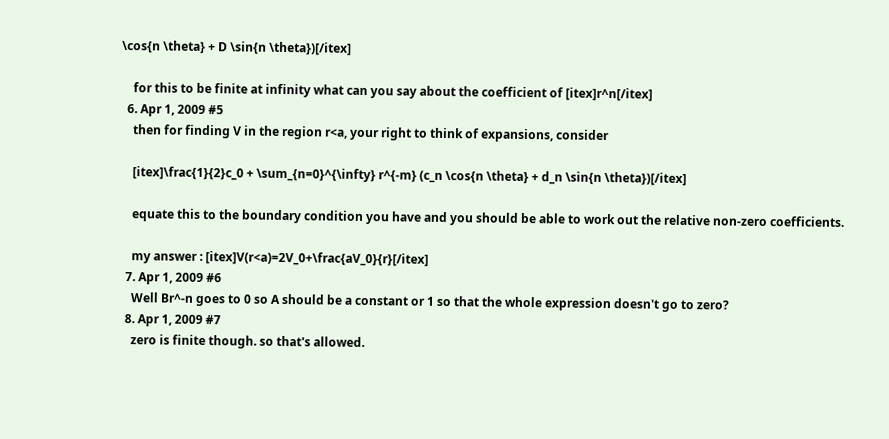\cos{n \theta} + D \sin{n \theta})[/itex]

    for this to be finite at infinity what can you say about the coefficient of [itex]r^n[/itex]
  6. Apr 1, 2009 #5
    then for finding V in the region r<a, your right to think of expansions, consider

    [itex]\frac{1}{2}c_0 + \sum_{n=0}^{\infty} r^{-m} (c_n \cos{n \theta} + d_n \sin{n \theta})[/itex]

    equate this to the boundary condition you have and you should be able to work out the relative non-zero coefficients.

    my answer : [itex]V(r<a)=2V_0+\frac{aV_0}{r}[/itex]
  7. Apr 1, 2009 #6
    Well Br^-n goes to 0 so A should be a constant or 1 so that the whole expression doesn't go to zero?
  8. Apr 1, 2009 #7
    zero is finite though. so that's allowed.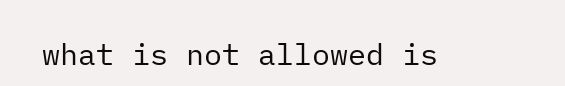what is not allowed is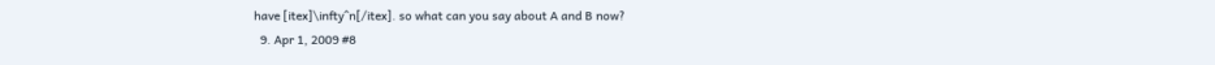have [itex]\infty^n[/itex]. so what can you say about A and B now?
  9. Apr 1, 2009 #8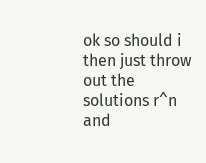ok so should i then just throw out the solutions r^n and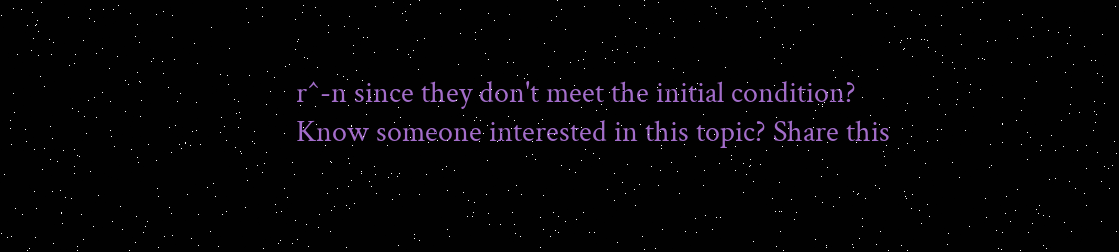r^-n since they don't meet the initial condition?
Know someone interested in this topic? Share this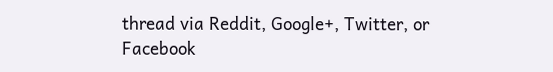thread via Reddit, Google+, Twitter, or Facebook